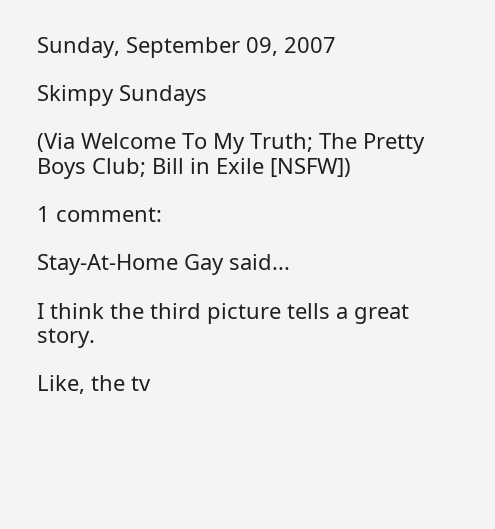Sunday, September 09, 2007

Skimpy Sundays

(Via Welcome To My Truth; The Pretty Boys Club; Bill in Exile [NSFW])

1 comment:

Stay-At-Home Gay said...

I think the third picture tells a great story.

Like, the tv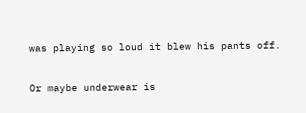was playing so loud it blew his pants off.

Or maybe underwear is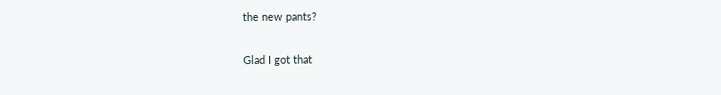the new pants?

Glad I got that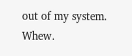out of my system. Whew.